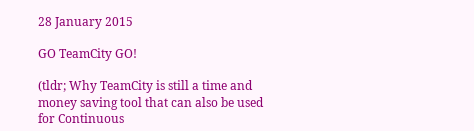28 January 2015

GO TeamCity GO!

(tldr; Why TeamCity is still a time and money saving tool that can also be used for Continuous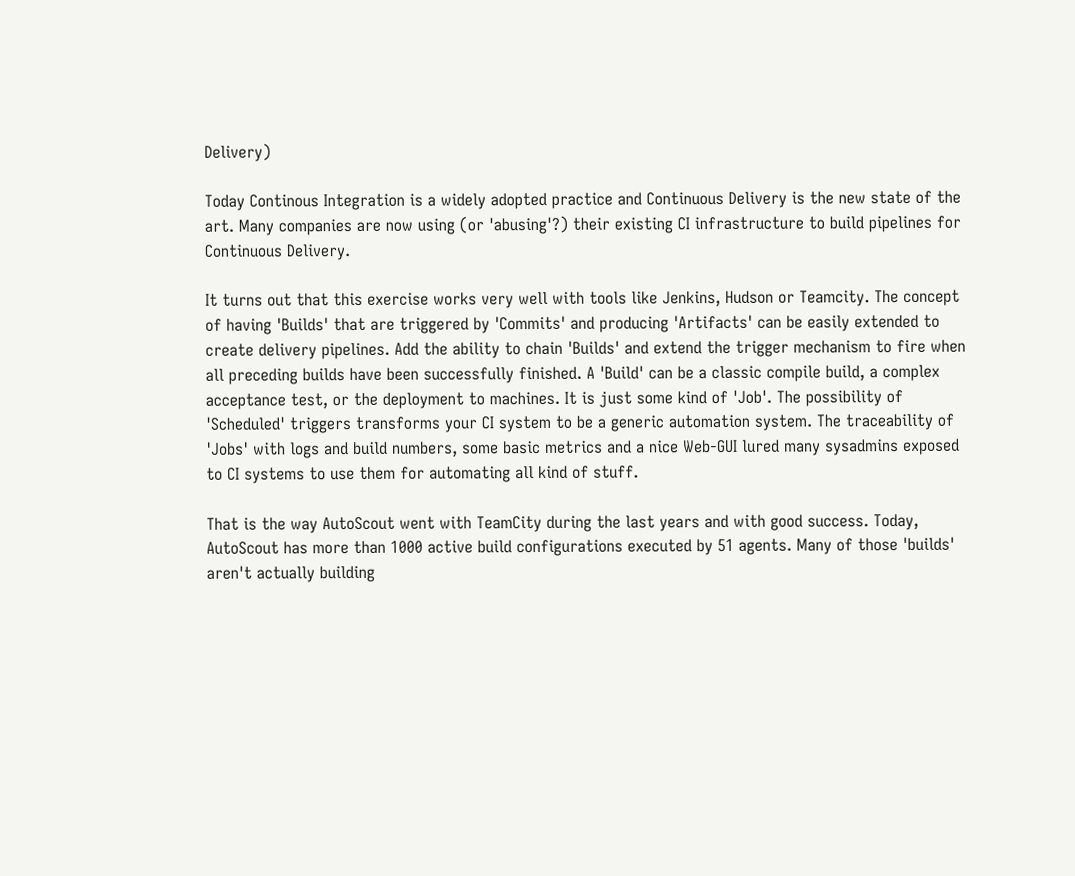Delivery)

Today Continous Integration is a widely adopted practice and Continuous Delivery is the new state of the art. Many companies are now using (or 'abusing'?) their existing CI infrastructure to build pipelines for Continuous Delivery.

It turns out that this exercise works very well with tools like Jenkins, Hudson or Teamcity. The concept of having 'Builds' that are triggered by 'Commits' and producing 'Artifacts' can be easily extended to create delivery pipelines. Add the ability to chain 'Builds' and extend the trigger mechanism to fire when all preceding builds have been successfully finished. A 'Build' can be a classic compile build, a complex acceptance test, or the deployment to machines. It is just some kind of 'Job'. The possibility of 'Scheduled' triggers transforms your CI system to be a generic automation system. The traceability of 'Jobs' with logs and build numbers, some basic metrics and a nice Web-GUI lured many sysadmins exposed to CI systems to use them for automating all kind of stuff.

That is the way AutoScout went with TeamCity during the last years and with good success. Today, AutoScout has more than 1000 active build configurations executed by 51 agents. Many of those 'builds' aren't actually building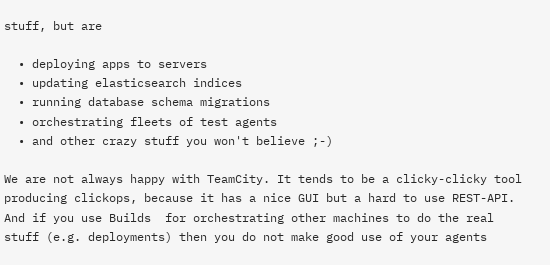stuff, but are

  • deploying apps to servers
  • updating elasticsearch indices
  • running database schema migrations
  • orchestrating fleets of test agents
  • and other crazy stuff you won't believe ;-)

We are not always happy with TeamCity. It tends to be a clicky-clicky tool producing clickops, because it has a nice GUI but a hard to use REST-API. And if you use Builds  for orchestrating other machines to do the real stuff (e.g. deployments) then you do not make good use of your agents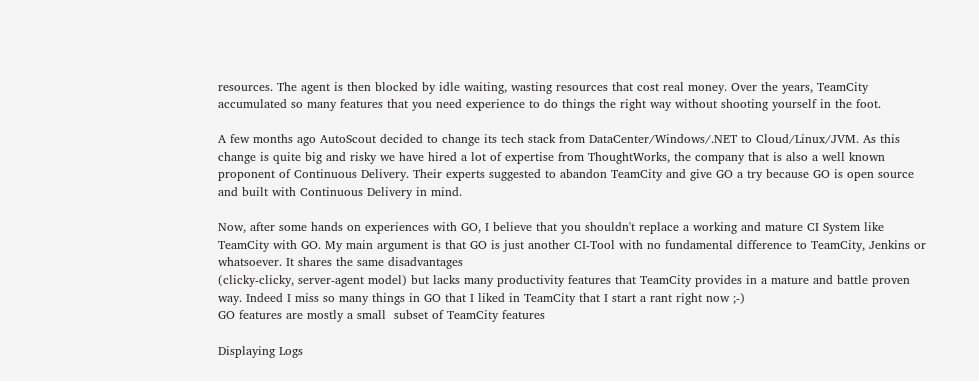resources. The agent is then blocked by idle waiting, wasting resources that cost real money. Over the years, TeamCity accumulated so many features that you need experience to do things the right way without shooting yourself in the foot.

A few months ago AutoScout decided to change its tech stack from DataCenter/Windows/.NET to Cloud/Linux/JVM. As this change is quite big and risky we have hired a lot of expertise from ThoughtWorks, the company that is also a well known proponent of Continuous Delivery. Their experts suggested to abandon TeamCity and give GO a try because GO is open source and built with Continuous Delivery in mind.

Now, after some hands on experiences with GO, I believe that you shouldn't replace a working and mature CI System like TeamCity with GO. My main argument is that GO is just another CI-Tool with no fundamental difference to TeamCity, Jenkins or whatsoever. It shares the same disadvantages
(clicky-clicky, server-agent model) but lacks many productivity features that TeamCity provides in a mature and battle proven way. Indeed I miss so many things in GO that I liked in TeamCity that I start a rant right now ;-)
GO features are mostly a small  subset of TeamCity features

Displaying Logs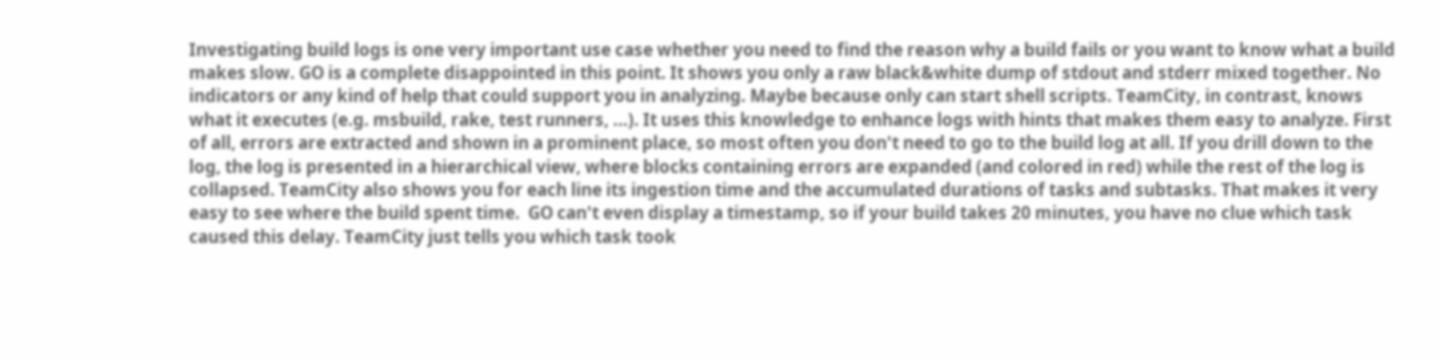Investigating build logs is one very important use case whether you need to find the reason why a build fails or you want to know what a build makes slow. GO is a complete disappointed in this point. It shows you only a raw black&white dump of stdout and stderr mixed together. No indicators or any kind of help that could support you in analyzing. Maybe because only can start shell scripts. TeamCity, in contrast, knows what it executes (e.g. msbuild, rake, test runners, ...). It uses this knowledge to enhance logs with hints that makes them easy to analyze. First of all, errors are extracted and shown in a prominent place, so most often you don't need to go to the build log at all. If you drill down to the log, the log is presented in a hierarchical view, where blocks containing errors are expanded (and colored in red) while the rest of the log is collapsed. TeamCity also shows you for each line its ingestion time and the accumulated durations of tasks and subtasks. That makes it very easy to see where the build spent time.  GO can't even display a timestamp, so if your build takes 20 minutes, you have no clue which task caused this delay. TeamCity just tells you which task took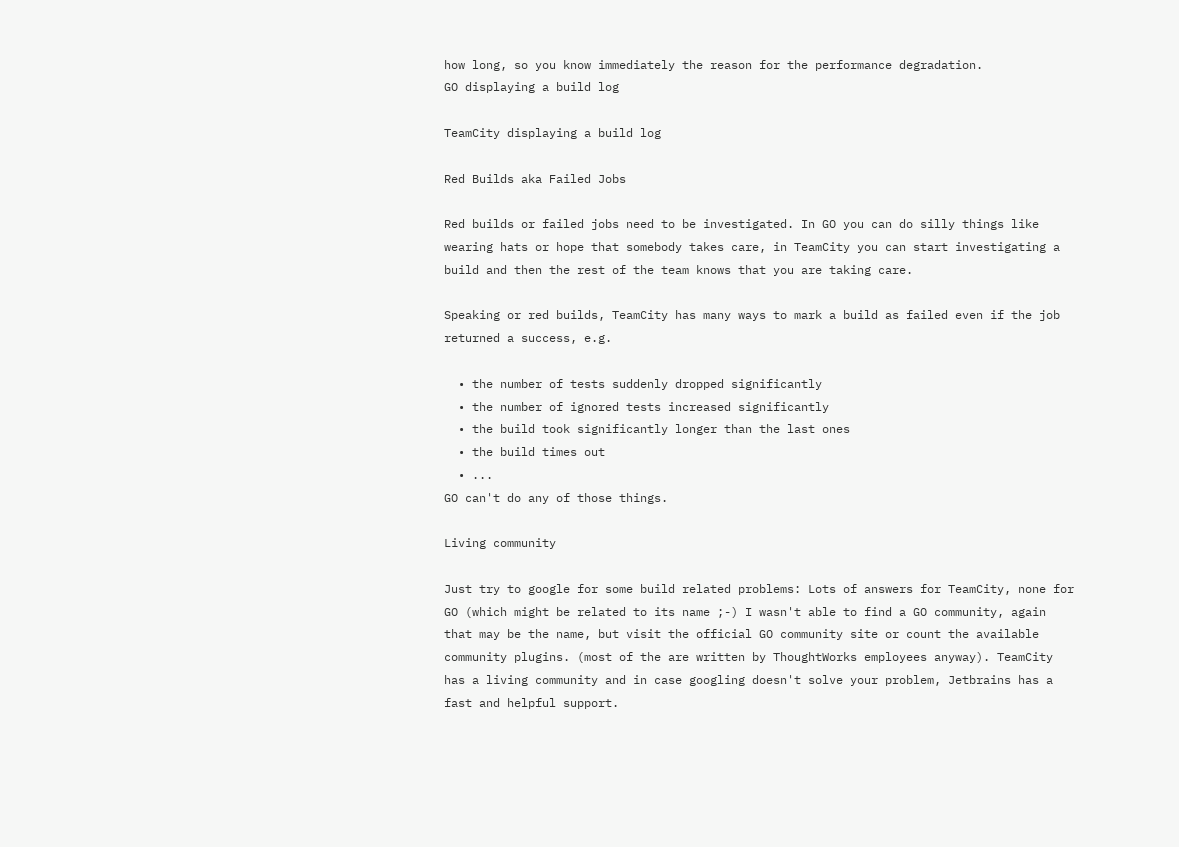how long, so you know immediately the reason for the performance degradation.
GO displaying a build log

TeamCity displaying a build log

Red Builds aka Failed Jobs

Red builds or failed jobs need to be investigated. In GO you can do silly things like wearing hats or hope that somebody takes care, in TeamCity you can start investigating a build and then the rest of the team knows that you are taking care.

Speaking or red builds, TeamCity has many ways to mark a build as failed even if the job returned a success, e.g.

  • the number of tests suddenly dropped significantly
  • the number of ignored tests increased significantly
  • the build took significantly longer than the last ones
  • the build times out
  • ...
GO can't do any of those things.

Living community

Just try to google for some build related problems: Lots of answers for TeamCity, none for GO (which might be related to its name ;-) I wasn't able to find a GO community, again that may be the name, but visit the official GO community site or count the available community plugins. (most of the are written by ThoughtWorks employees anyway). TeamCity has a living community and in case googling doesn't solve your problem, Jetbrains has a fast and helpful support.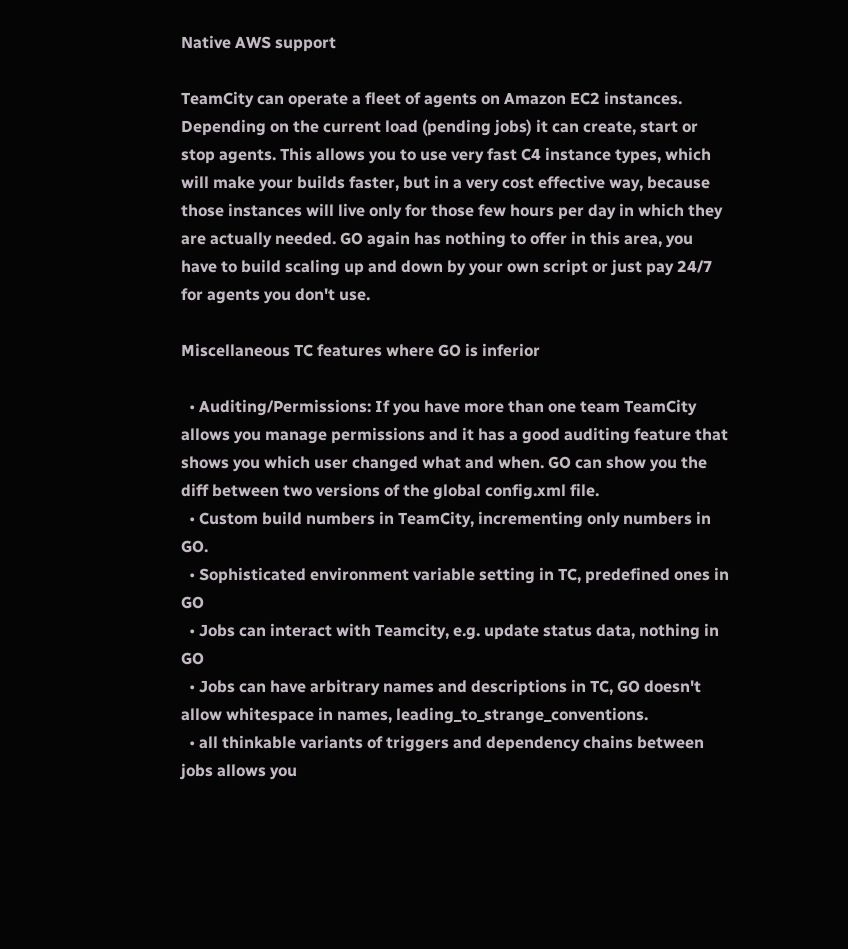Native AWS support

TeamCity can operate a fleet of agents on Amazon EC2 instances. Depending on the current load (pending jobs) it can create, start or stop agents. This allows you to use very fast C4 instance types, which will make your builds faster, but in a very cost effective way, because those instances will live only for those few hours per day in which they are actually needed. GO again has nothing to offer in this area, you have to build scaling up and down by your own script or just pay 24/7 for agents you don't use.

Miscellaneous TC features where GO is inferior

  • Auditing/Permissions: If you have more than one team TeamCity allows you manage permissions and it has a good auditing feature that shows you which user changed what and when. GO can show you the diff between two versions of the global config.xml file.
  • Custom build numbers in TeamCity, incrementing only numbers in GO.
  • Sophisticated environment variable setting in TC, predefined ones in GO
  • Jobs can interact with Teamcity, e.g. update status data, nothing in GO
  • Jobs can have arbitrary names and descriptions in TC, GO doesn't allow whitespace in names, leading_to_strange_conventions.
  • all thinkable variants of triggers and dependency chains between jobs allows you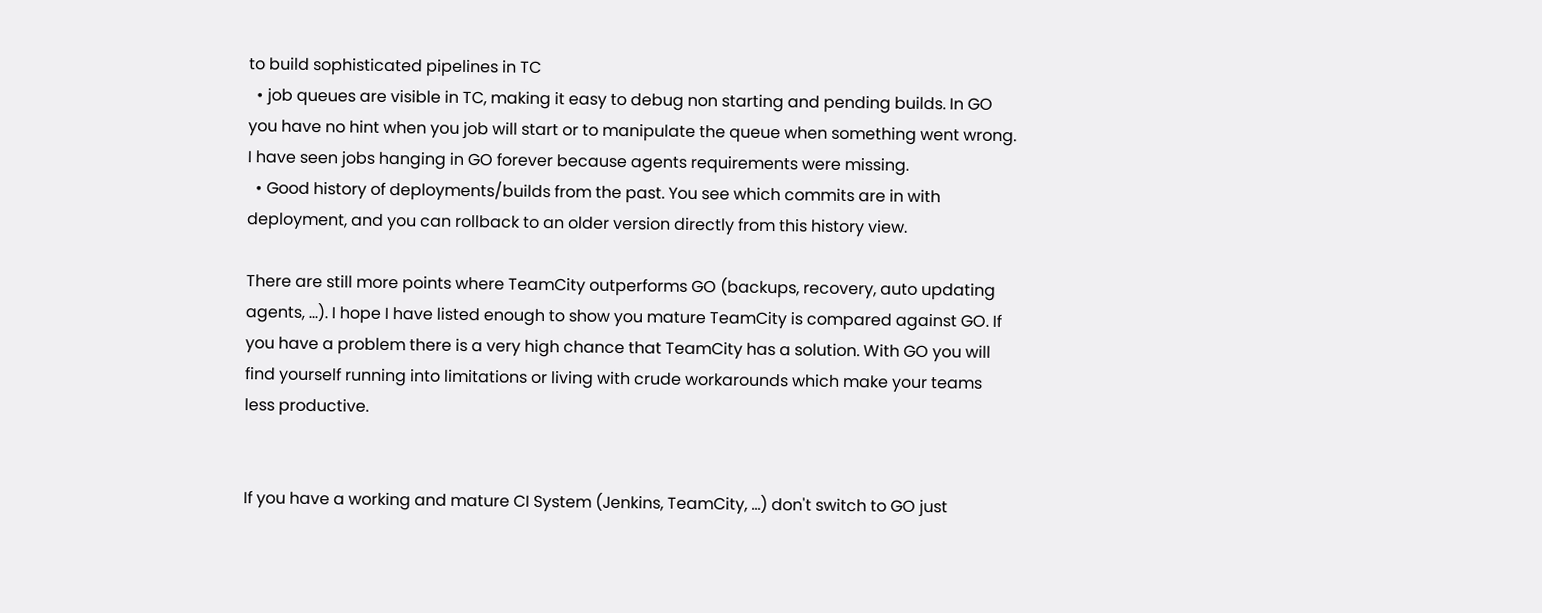to build sophisticated pipelines in TC
  • job queues are visible in TC, making it easy to debug non starting and pending builds. In GO you have no hint when you job will start or to manipulate the queue when something went wrong. I have seen jobs hanging in GO forever because agents requirements were missing.
  • Good history of deployments/builds from the past. You see which commits are in with deployment, and you can rollback to an older version directly from this history view.

There are still more points where TeamCity outperforms GO (backups, recovery, auto updating agents, ...). I hope I have listed enough to show you mature TeamCity is compared against GO. If you have a problem there is a very high chance that TeamCity has a solution. With GO you will find yourself running into limitations or living with crude workarounds which make your teams less productive.


If you have a working and mature CI System (Jenkins, TeamCity, ...) don't switch to GO just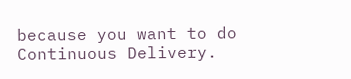because you want to do Continuous Delivery.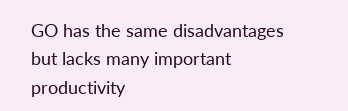GO has the same disadvantages but lacks many important productivity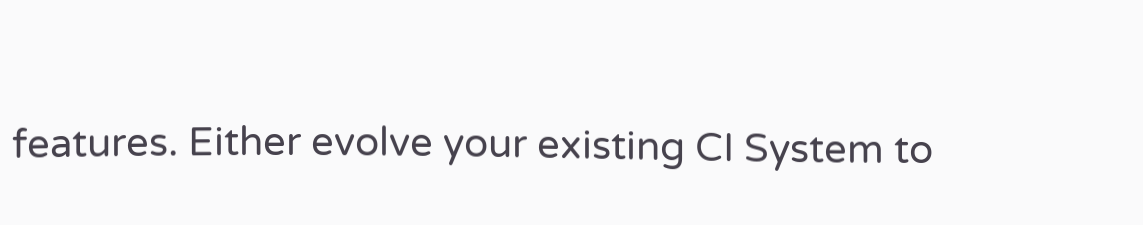features. Either evolve your existing CI System to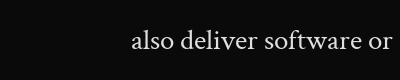also deliver software or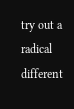try out a radical different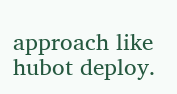approach like hubot deploy.